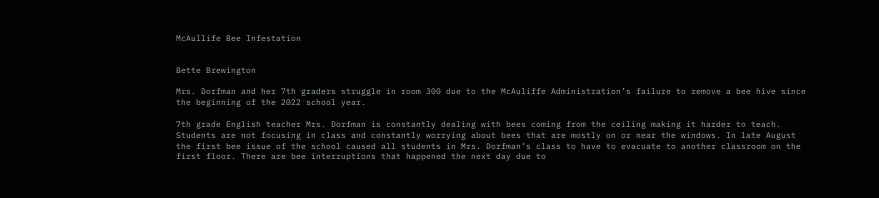McAullife Bee Infestation


Bette Brewington

Mrs. Dorfman and her 7th graders struggle in room 300 due to the McAuliffe Administration’s failure to remove a bee hive since the beginning of the 2022 school year.

7th grade English teacher Mrs. Dorfman is constantly dealing with bees coming from the ceiling making it harder to teach. Students are not focusing in class and constantly worrying about bees that are mostly on or near the windows. In late August the first bee issue of the school caused all students in Mrs. Dorfman’s class to have to evacuate to another classroom on the first floor. There are bee interruptions that happened the next day due to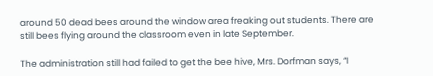around 50 dead bees around the window area freaking out students. There are still bees flying around the classroom even in late September.

The administration still had failed to get the bee hive, Mrs. Dorfman says, “I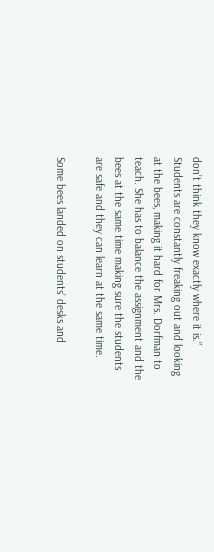don’t think they know exactly where it is.” Students are constantly freaking out and looking at the bees, making it hard for Mrs. Dorfman to teach. She has to balance the assignment and the bees at the same time making sure the students are safe and they can learn at the same time.

Some bees landed on students’ desks and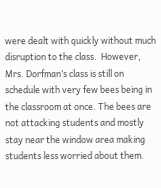were dealt with quickly without much disruption to the class.  However, Mrs. Dorfman’s class is still on schedule with very few bees being in the classroom at once. The bees are not attacking students and mostly stay near the window area making students less worried about them.